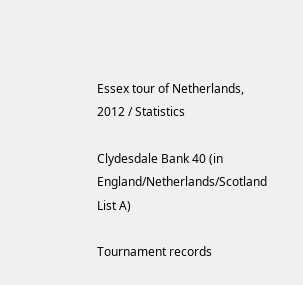Essex tour of Netherlands, 2012 / Statistics

Clydesdale Bank 40 (in England/Netherlands/Scotland List A)

Tournament records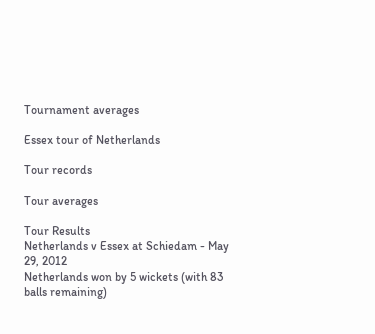Tournament averages

Essex tour of Netherlands

Tour records

Tour averages

Tour Results
Netherlands v Essex at Schiedam - May 29, 2012
Netherlands won by 5 wickets (with 83 balls remaining)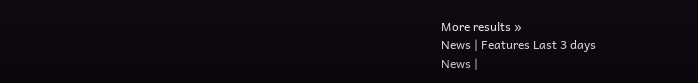More results »
News | Features Last 3 days
News |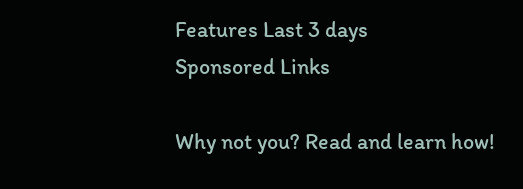Features Last 3 days
Sponsored Links

Why not you? Read and learn how!